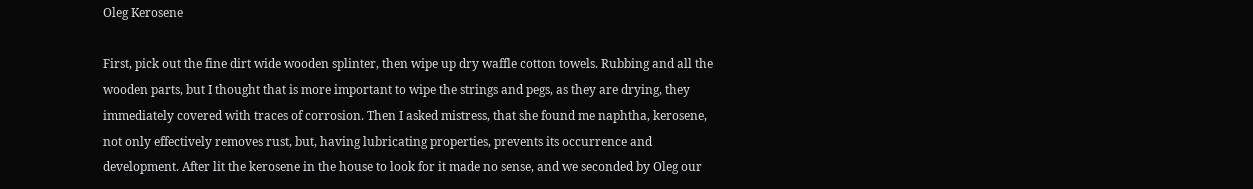Oleg Kerosene

First, pick out the fine dirt wide wooden splinter, then wipe up dry waffle cotton towels. Rubbing and all the wooden parts, but I thought that is more important to wipe the strings and pegs, as they are drying, they immediately covered with traces of corrosion. Then I asked mistress, that she found me naphtha, kerosene, not only effectively removes rust, but, having lubricating properties, prevents its occurrence and development. After lit the kerosene in the house to look for it made no sense, and we seconded by Oleg our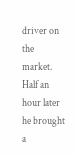driver on the market. Half an hour later he brought a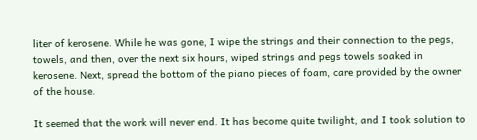liter of kerosene. While he was gone, I wipe the strings and their connection to the pegs, towels, and then, over the next six hours, wiped strings and pegs towels soaked in kerosene. Next, spread the bottom of the piano pieces of foam, care provided by the owner of the house.

It seemed that the work will never end. It has become quite twilight, and I took solution to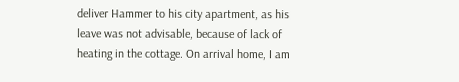deliver Hammer to his city apartment, as his leave was not advisable, because of lack of heating in the cottage. On arrival home, I am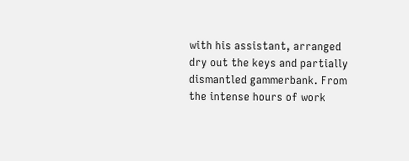with his assistant, arranged dry out the keys and partially dismantled gammerbank. From the intense hours of work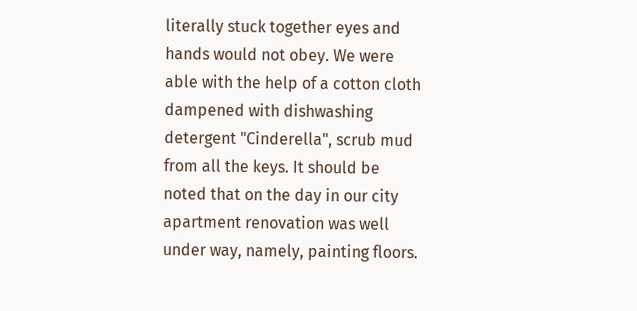literally stuck together eyes and hands would not obey. We were able with the help of a cotton cloth dampened with dishwashing detergent "Cinderella", scrub mud from all the keys. It should be noted that on the day in our city apartment renovation was well under way, namely, painting floors.